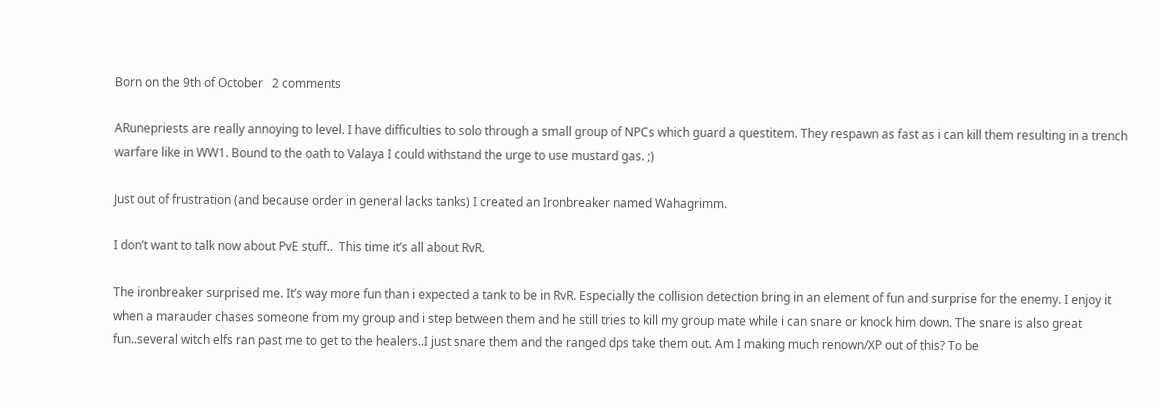Born on the 9th of October   2 comments

ARunepriests are really annoying to level. I have difficulties to solo through a small group of NPCs which guard a questitem. They respawn as fast as i can kill them resulting in a trench warfare like in WW1. Bound to the oath to Valaya I could withstand the urge to use mustard gas. ;)

Just out of frustration (and because order in general lacks tanks) I created an Ironbreaker named Wahagrimm.

I don’t want to talk now about PvE stuff..  This time it’s all about RvR.

The ironbreaker surprised me. It’s way more fun than i expected a tank to be in RvR. Especially the collision detection bring in an element of fun and surprise for the enemy. I enjoy it when a marauder chases someone from my group and i step between them and he still tries to kill my group mate while i can snare or knock him down. The snare is also great fun..several witch elfs ran past me to get to the healers..I just snare them and the ranged dps take them out. Am I making much renown/XP out of this? To be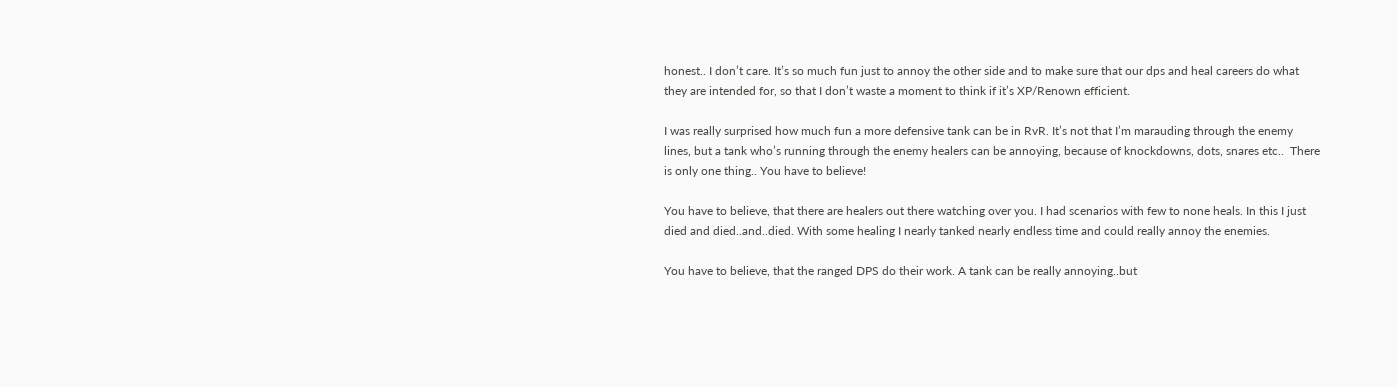honest.. I don’t care. It’s so much fun just to annoy the other side and to make sure that our dps and heal careers do what they are intended for, so that I don’t waste a moment to think if it’s XP/Renown efficient.

I was really surprised how much fun a more defensive tank can be in RvR. It’s not that I’m marauding through the enemy lines, but a tank who’s running through the enemy healers can be annoying, because of knockdowns, dots, snares etc..  There is only one thing.. You have to believe!

You have to believe, that there are healers out there watching over you. I had scenarios with few to none heals. In this I just died and died..and..died. With some healing I nearly tanked nearly endless time and could really annoy the enemies.

You have to believe, that the ranged DPS do their work. A tank can be really annoying..but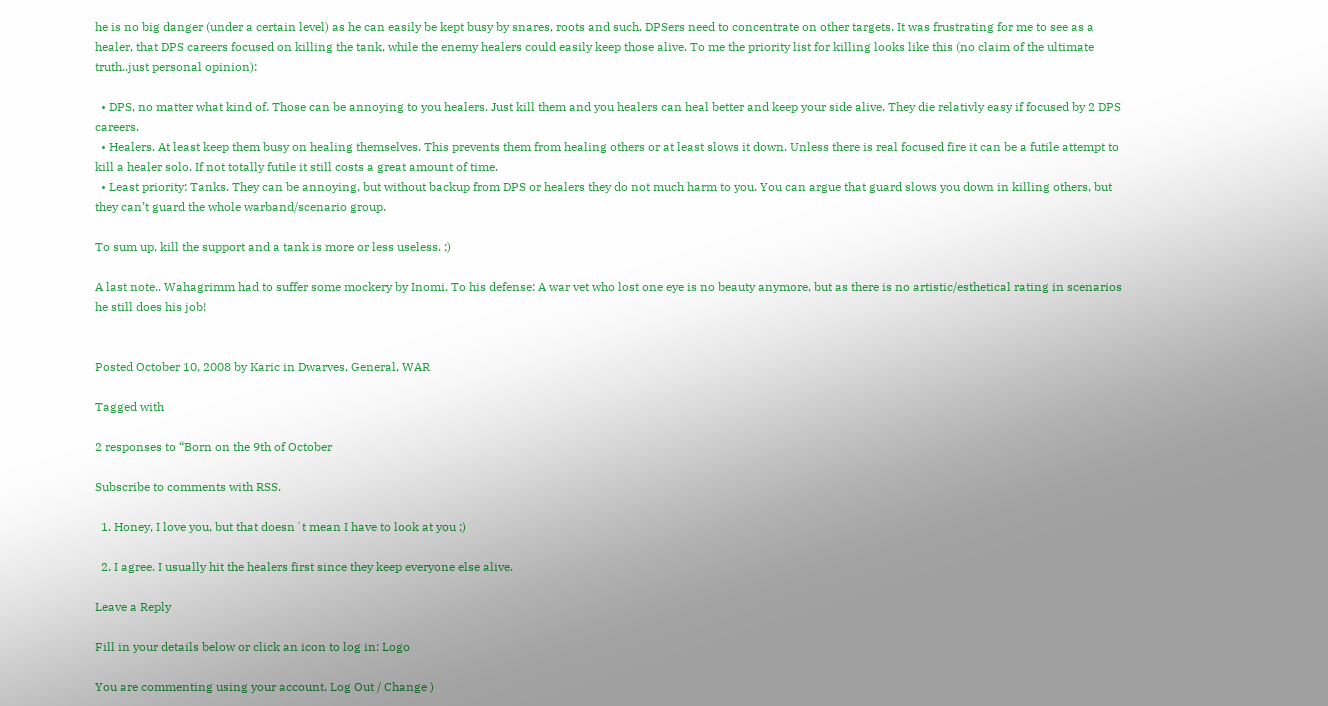he is no big danger (under a certain level) as he can easily be kept busy by snares, roots and such. DPSers need to concentrate on other targets. It was frustrating for me to see as a healer, that DPS careers focused on killing the tank, while the enemy healers could easily keep those alive. To me the priority list for killing looks like this (no claim of the ultimate truth..just personal opinion):

  • DPS, no matter what kind of. Those can be annoying to you healers. Just kill them and you healers can heal better and keep your side alive. They die relativly easy if focused by 2 DPS careers.
  • Healers. At least keep them busy on healing themselves. This prevents them from healing others or at least slows it down. Unless there is real focused fire it can be a futile attempt to kill a healer solo. If not totally futile it still costs a great amount of time.
  • Least priority: Tanks. They can be annoying, but without backup from DPS or healers they do not much harm to you. You can argue that guard slows you down in killing others, but they can’t guard the whole warband/scenario group.

To sum up, kill the support and a tank is more or less useless. ;)

A last note.. Wahagrimm had to suffer some mockery by Inomi. To his defense: A war vet who lost one eye is no beauty anymore, but as there is no artistic/esthetical rating in scenarios he still does his job!


Posted October 10, 2008 by Karic in Dwarves, General, WAR

Tagged with

2 responses to “Born on the 9th of October

Subscribe to comments with RSS.

  1. Honey, I love you, but that doesn´t mean I have to look at you ;)

  2. I agree. I usually hit the healers first since they keep everyone else alive.

Leave a Reply

Fill in your details below or click an icon to log in: Logo

You are commenting using your account. Log Out / Change )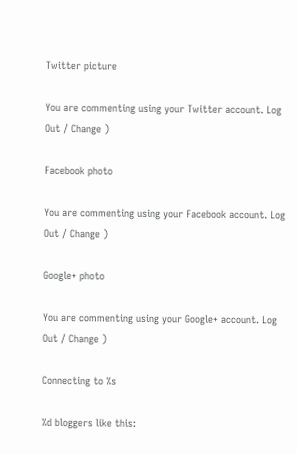Twitter picture

You are commenting using your Twitter account. Log Out / Change )

Facebook photo

You are commenting using your Facebook account. Log Out / Change )

Google+ photo

You are commenting using your Google+ account. Log Out / Change )

Connecting to %s

%d bloggers like this: